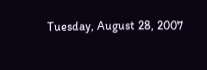Tuesday, August 28, 2007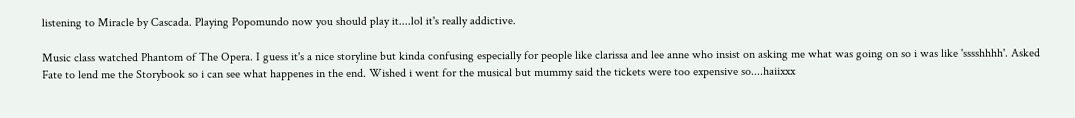listening to Miracle by Cascada. Playing Popomundo now you should play it....lol it's really addictive.

Music class watched Phantom of The Opera. I guess it's a nice storyline but kinda confusing especially for people like clarissa and lee anne who insist on asking me what was going on so i was like 'sssshhhh'. Asked Fate to lend me the Storybook so i can see what happenes in the end. Wished i went for the musical but mummy said the tickets were too expensive so....haiixxx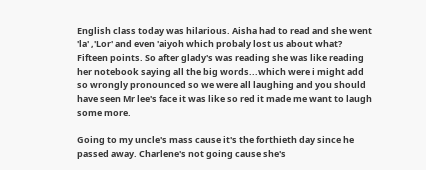English class today was hilarious. Aisha had to read and she went 'la' ,'Lor' and even 'aiyoh which probaly lost us about what? Fifteen points. So after glady's was reading she was like reading her notebook saying all the big words...which were i might add so wrongly pronounced so we were all laughing and you should have seen Mr lee's face it was like so red it made me want to laugh some more.

Going to my uncle's mass cause it's the forthieth day since he passed away. Charlene's not going cause she's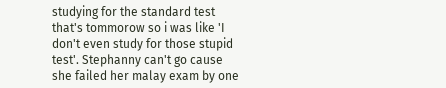studying for the standard test that's tommorow so i was like 'I don't even study for those stupid test'. Stephanny can't go cause she failed her malay exam by one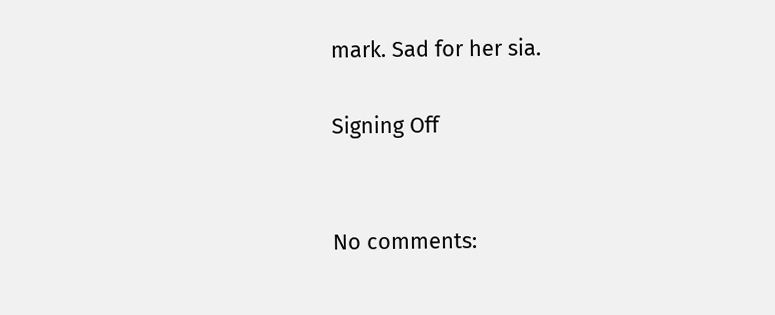mark. Sad for her sia.

Signing Off


No comments: